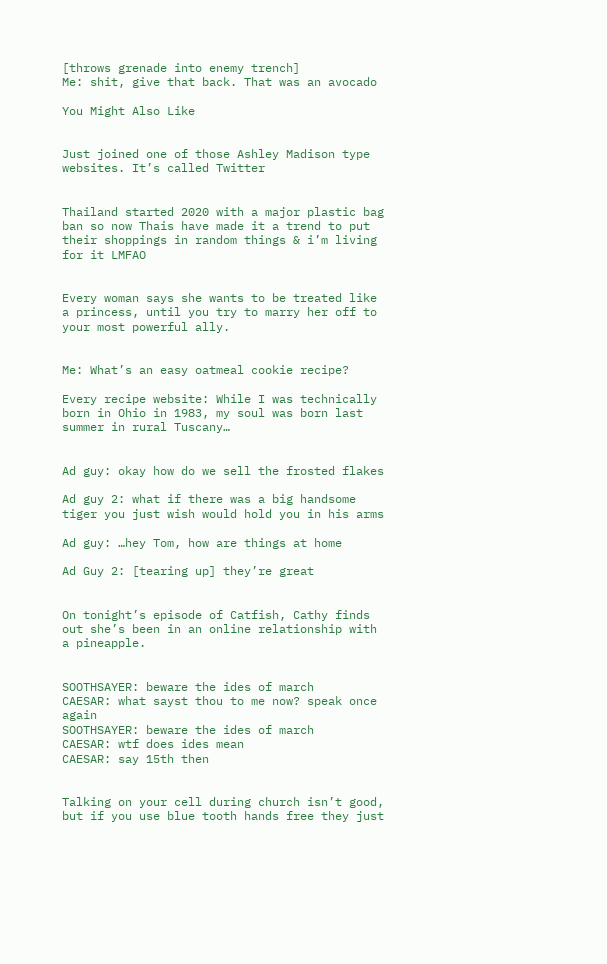[throws grenade into enemy trench]
Me: shit, give that back. That was an avocado

You Might Also Like


Just joined one of those Ashley Madison type websites. It’s called Twitter


Thailand started 2020 with a major plastic bag ban so now Thais have made it a trend to put their shoppings in random things & i’m living for it LMFAO


Every woman says she wants to be treated like a princess, until you try to marry her off to your most powerful ally.


Me: What’s an easy oatmeal cookie recipe?

Every recipe website: While I was technically born in Ohio in 1983, my soul was born last summer in rural Tuscany…


Ad guy: okay how do we sell the frosted flakes

Ad guy 2: what if there was a big handsome tiger you just wish would hold you in his arms

Ad guy: …hey Tom, how are things at home

Ad Guy 2: [tearing up] they’re great


On tonight’s episode of Catfish, Cathy finds out she’s been in an online relationship with a pineapple.


SOOTHSAYER: beware the ides of march
CAESAR: what sayst thou to me now? speak once again
SOOTHSAYER: beware the ides of march
CAESAR: wtf does ides mean
CAESAR: say 15th then


Talking on your cell during church isn’t good, but if you use blue tooth hands free they just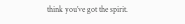think you’ve got the spirit.